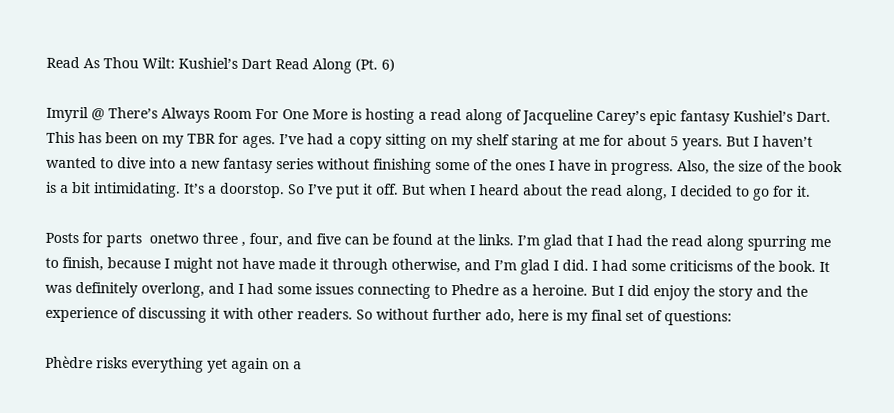Read As Thou Wilt: Kushiel’s Dart Read Along (Pt. 6)

Imyril @ There’s Always Room For One More is hosting a read along of Jacqueline Carey’s epic fantasy Kushiel’s Dart. This has been on my TBR for ages. I’ve had a copy sitting on my shelf staring at me for about 5 years. But I haven’t wanted to dive into a new fantasy series without finishing some of the ones I have in progress. Also, the size of the book is a bit intimidating. It’s a doorstop. So I’ve put it off. But when I heard about the read along, I decided to go for it.

Posts for parts  onetwo three , four, and five can be found at the links. I’m glad that I had the read along spurring me to finish, because I might not have made it through otherwise, and I’m glad I did. I had some criticisms of the book. It was definitely overlong, and I had some issues connecting to Phedre as a heroine. But I did enjoy the story and the experience of discussing it with other readers. So without further ado, here is my final set of questions:

Phèdre risks everything yet again on a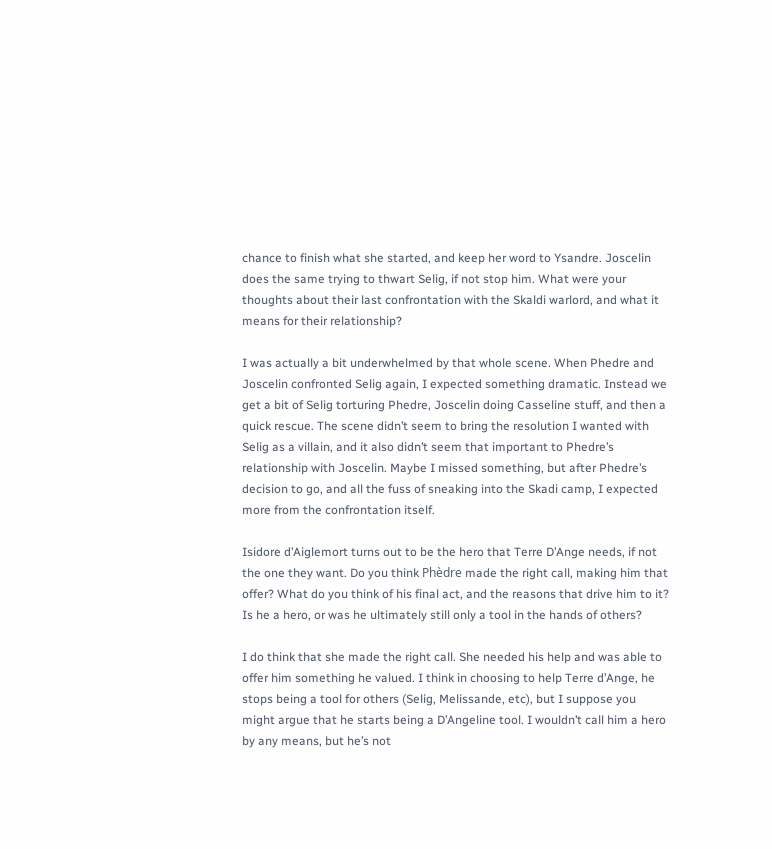chance to finish what she started, and keep her word to Ysandre. Joscelin does the same trying to thwart Selig, if not stop him. What were your thoughts about their last confrontation with the Skaldi warlord, and what it means for their relationship?

I was actually a bit underwhelmed by that whole scene. When Phedre and Joscelin confronted Selig again, I expected something dramatic. Instead we get a bit of Selig torturing Phedre, Joscelin doing Casseline stuff, and then a quick rescue. The scene didn’t seem to bring the resolution I wanted with Selig as a villain, and it also didn’t seem that important to Phedre’s relationship with Joscelin. Maybe I missed something, but after Phedre’s decision to go, and all the fuss of sneaking into the Skadi camp, I expected more from the confrontation itself.

Isidore d’Aiglemort turns out to be the hero that Terre D’Ange needs, if not the one they want. Do you think Phèdre made the right call, making him that offer? What do you think of his final act, and the reasons that drive him to it? Is he a hero, or was he ultimately still only a tool in the hands of others?

I do think that she made the right call. She needed his help and was able to offer him something he valued. I think in choosing to help Terre d’Ange, he stops being a tool for others (Selig, Melissande, etc), but I suppose you might argue that he starts being a D’Angeline tool. I wouldn’t call him a hero by any means, but he’s not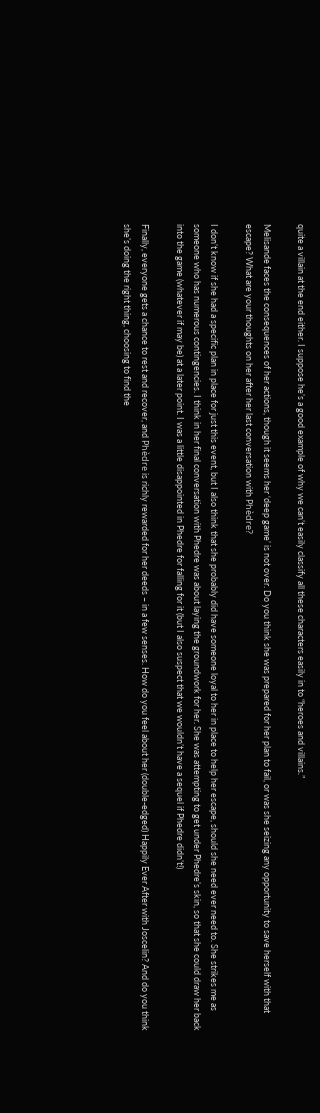quite a villain at the end either. I suppose he’s a good example of why we can’t easily classify all these characters easily in to “heroes and villains.”

Melisande faces the consequences of her actions, though it seems her ‘deep game’ is not over. Do you think she was prepared for her plan to fail, or was she seizing any opportunity to save herself with that escape? What are your thoughts on her after her last conversation with Phèdre?

I don’t know if she had a specific plan in place for just this event, but I also think that she probably did have someone loyal to her in place to help her escape, should she need ever need to. She strikes me as someone who has numerous contingencies. I think in her final conversation with Phedre was about laying the groundwork for her. She was attempting to get under Phedre’s skin, so that she could draw her back into the game (whatever if may be) at a later point. I was a little disappointed in Phedre for falling for it (but I also suspect that we wouldn’t have a sequel if Phedre didn’t!)

Finally, everyone gets a chance to rest and recover, and Phèdre is richly rewarded for her deeds – in a few senses. How do you feel about her (double-edged) Happily Ever After with Joscelin? And do you think she’s doing the right thing, choosing to find the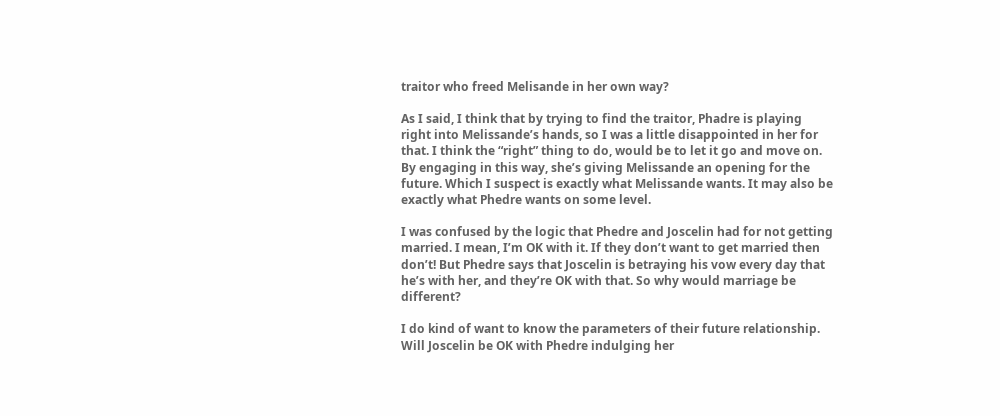traitor who freed Melisande in her own way?

As I said, I think that by trying to find the traitor, Phadre is playing right into Melissande’s hands, so I was a little disappointed in her for that. I think the “right” thing to do, would be to let it go and move on. By engaging in this way, she’s giving Melissande an opening for the future. Which I suspect is exactly what Melissande wants. It may also be exactly what Phedre wants on some level.

I was confused by the logic that Phedre and Joscelin had for not getting married. I mean, I’m OK with it. If they don’t want to get married then don’t! But Phedre says that Joscelin is betraying his vow every day that he’s with her, and they’re OK with that. So why would marriage be different?

I do kind of want to know the parameters of their future relationship. Will Joscelin be OK with Phedre indulging her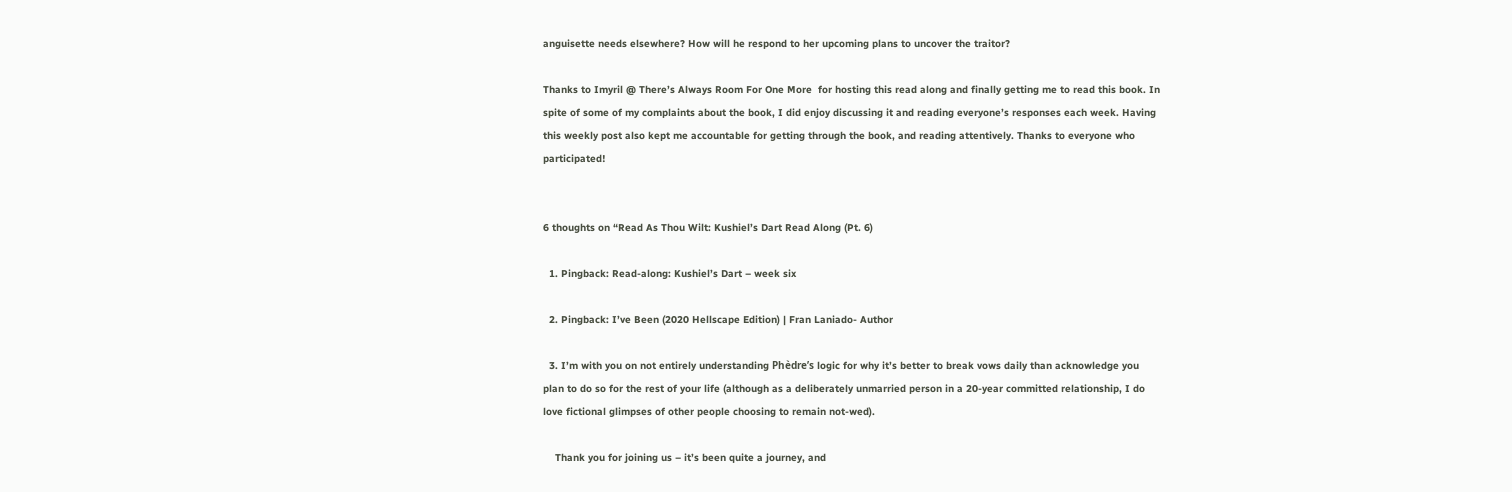anguisette needs elsewhere? How will he respond to her upcoming plans to uncover the traitor?

Thanks to Imyril @ There’s Always Room For One More  for hosting this read along and finally getting me to read this book. In spite of some of my complaints about the book, I did enjoy discussing it and reading everyone’s responses each week. Having this weekly post also kept me accountable for getting through the book, and reading attentively. Thanks to everyone who participated!


6 thoughts on “Read As Thou Wilt: Kushiel’s Dart Read Along (Pt. 6)

  1. Pingback: Read-along: Kushiel’s Dart – week six

  2. Pingback: I’ve Been (2020 Hellscape Edition) | Fran Laniado- Author

  3. I’m with you on not entirely understanding Phèdre’s logic for why it’s better to break vows daily than acknowledge you plan to do so for the rest of your life (although as a deliberately unmarried person in a 20-year committed relationship, I do love fictional glimpses of other people choosing to remain not-wed).

    Thank you for joining us – it’s been quite a journey, and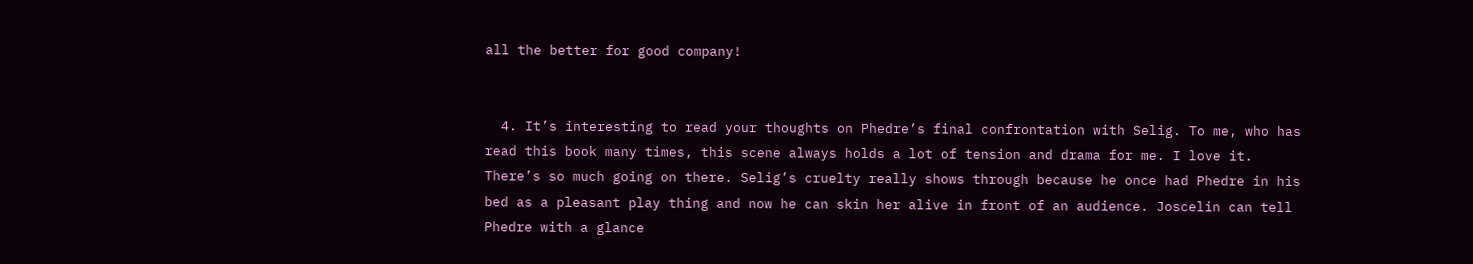all the better for good company!


  4. It’s interesting to read your thoughts on Phedre’s final confrontation with Selig. To me, who has read this book many times, this scene always holds a lot of tension and drama for me. I love it. There’s so much going on there. Selig’s cruelty really shows through because he once had Phedre in his bed as a pleasant play thing and now he can skin her alive in front of an audience. Joscelin can tell Phedre with a glance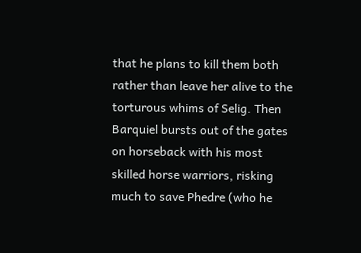that he plans to kill them both rather than leave her alive to the torturous whims of Selig. Then Barquiel bursts out of the gates on horseback with his most skilled horse warriors, risking much to save Phedre (who he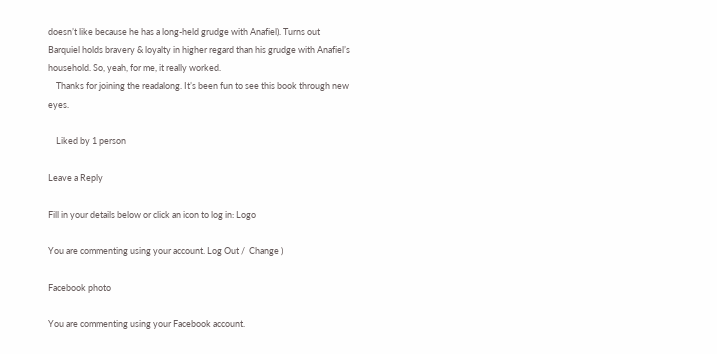doesn’t like because he has a long-held grudge with Anafiel). Turns out Barquiel holds bravery & loyalty in higher regard than his grudge with Anafiel’s household. So, yeah, for me, it really worked.
    Thanks for joining the readalong. It’s been fun to see this book through new eyes.

    Liked by 1 person

Leave a Reply

Fill in your details below or click an icon to log in: Logo

You are commenting using your account. Log Out /  Change )

Facebook photo

You are commenting using your Facebook account.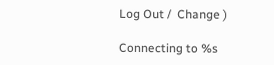Log Out /  Change )

Connecting to %s